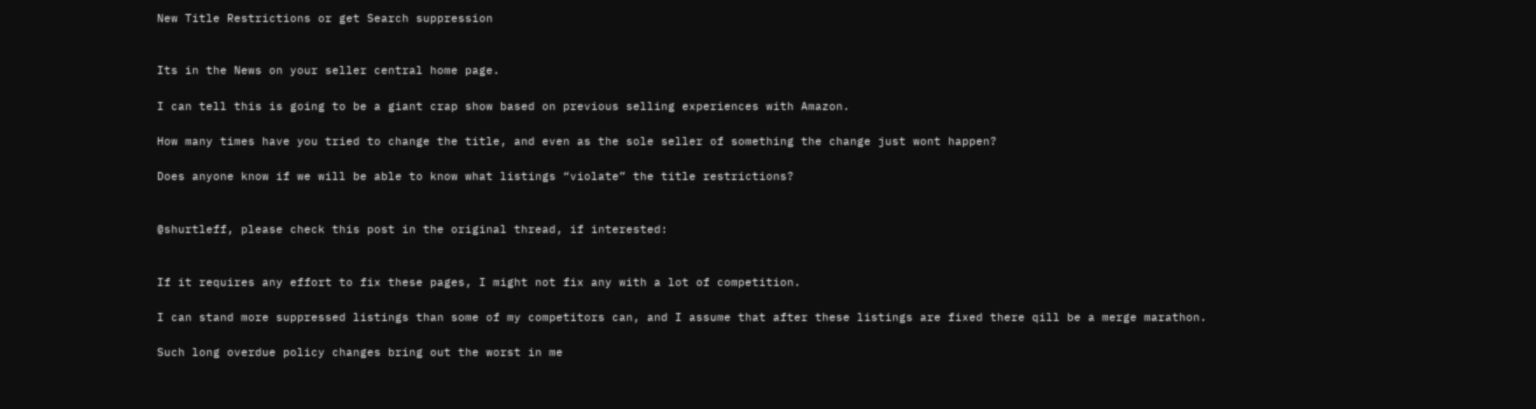New Title Restrictions or get Search suppression


Its in the News on your seller central home page.

I can tell this is going to be a giant crap show based on previous selling experiences with Amazon.

How many times have you tried to change the title, and even as the sole seller of something the change just wont happen?

Does anyone know if we will be able to know what listings “violate” the title restrictions?


@shurtleff, please check this post in the original thread, if interested:


If it requires any effort to fix these pages, I might not fix any with a lot of competition.

I can stand more suppressed listings than some of my competitors can, and I assume that after these listings are fixed there qill be a merge marathon.

Such long overdue policy changes bring out the worst in me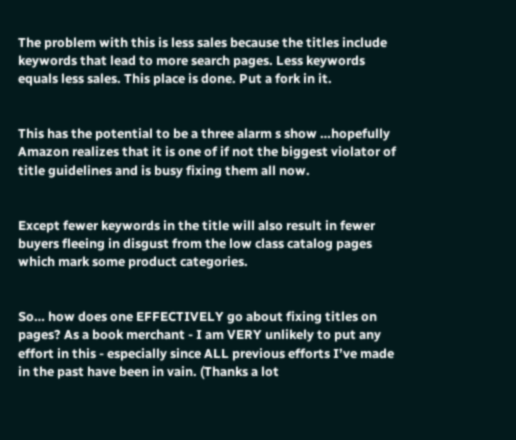The problem with this is less sales because the titles include keywords that lead to more search pages. Less keywords equals less sales. This place is done. Put a fork in it.


This has the potential to be a three alarm s show …hopefully Amazon realizes that it is one of if not the biggest violator of title guidelines and is busy fixing them all now.


Except fewer keywords in the title will also result in fewer buyers fleeing in disgust from the low class catalog pages which mark some product categories.


So… how does one EFFECTIVELY go about fixing titles on pages? As a book merchant - I am VERY unlikely to put any effort in this - especially since ALL previous efforts I’ve made in the past have been in vain. (Thanks a lot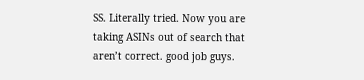SS. Literally tried. Now you are taking ASINs out of search that aren’t correct. good job guys.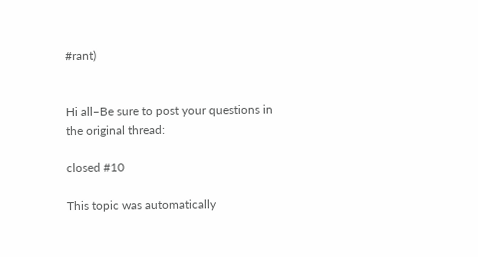#rant)


Hi all–Be sure to post your questions in the original thread:

closed #10

This topic was automatically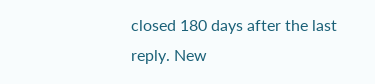closed 180 days after the last reply. New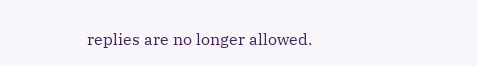replies are no longer allowed.